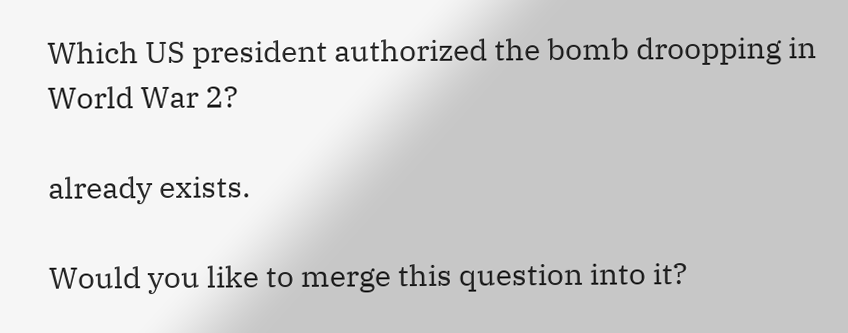Which US president authorized the bomb droopping in World War 2?

already exists.

Would you like to merge this question into it?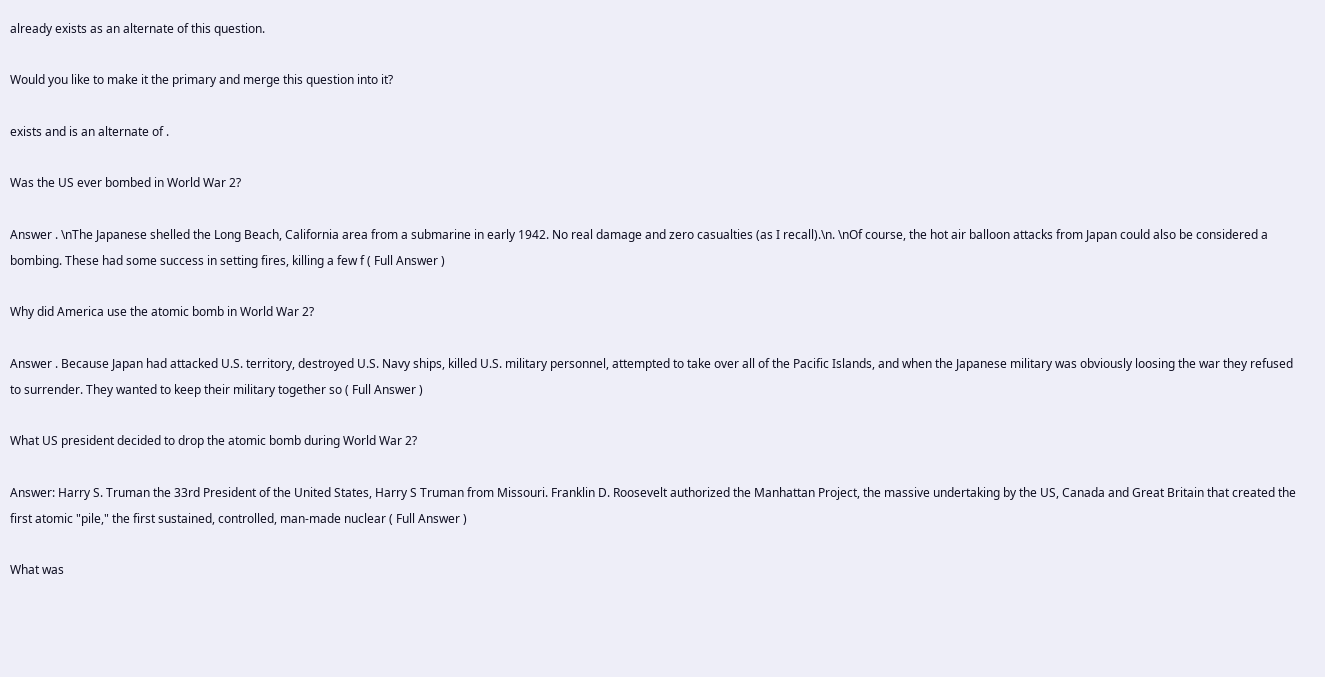already exists as an alternate of this question.

Would you like to make it the primary and merge this question into it?

exists and is an alternate of .

Was the US ever bombed in World War 2?

Answer . \nThe Japanese shelled the Long Beach, California area from a submarine in early 1942. No real damage and zero casualties (as I recall).\n. \nOf course, the hot air balloon attacks from Japan could also be considered a bombing. These had some success in setting fires, killing a few f ( Full Answer )

Why did America use the atomic bomb in World War 2?

Answer . Because Japan had attacked U.S. territory, destroyed U.S. Navy ships, killed U.S. military personnel, attempted to take over all of the Pacific Islands, and when the Japanese military was obviously loosing the war they refused to surrender. They wanted to keep their military together so ( Full Answer )

What US president decided to drop the atomic bomb during World War 2?

Answer: Harry S. Truman the 33rd President of the United States, Harry S Truman from Missouri. Franklin D. Roosevelt authorized the Manhattan Project, the massive undertaking by the US, Canada and Great Britain that created the first atomic "pile," the first sustained, controlled, man-made nuclear ( Full Answer )

What was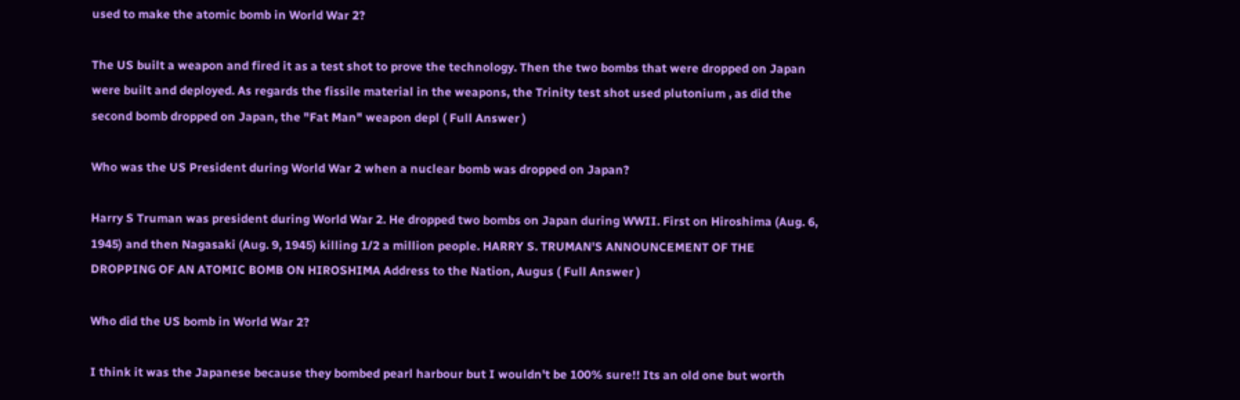used to make the atomic bomb in World War 2?

The US built a weapon and fired it as a test shot to prove the technology. Then the two bombs that were dropped on Japan were built and deployed. As regards the fissile material in the weapons, the Trinity test shot used plutonium , as did the second bomb dropped on Japan, the "Fat Man" weapon depl ( Full Answer )

Who was the US President during World War 2 when a nuclear bomb was dropped on Japan?

Harry S Truman was president during World War 2. He dropped two bombs on Japan during WWII. First on Hiroshima (Aug. 6, 1945) and then Nagasaki (Aug. 9, 1945) killing 1/2 a million people. HARRY S. TRUMAN'S ANNOUNCEMENT OF THE DROPPING OF AN ATOMIC BOMB ON HIROSHIMA Address to the Nation, Augus ( Full Answer )

Who did the US bomb in World War 2?

I think it was the Japanese because they bombed pearl harbour but I wouldn't be 100% sure!! Its an old one but worth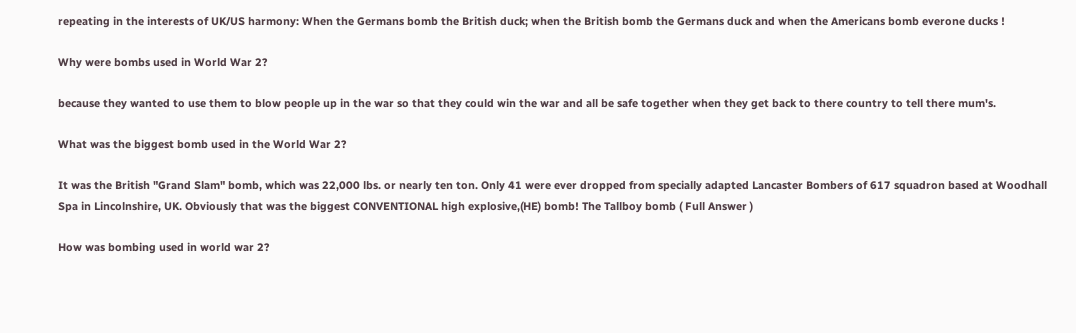repeating in the interests of UK/US harmony: When the Germans bomb the British duck; when the British bomb the Germans duck and when the Americans bomb everone ducks !

Why were bombs used in World War 2?

because they wanted to use them to blow people up in the war so that they could win the war and all be safe together when they get back to there country to tell there mum's.

What was the biggest bomb used in the World War 2?

It was the British "Grand Slam" bomb, which was 22,000 lbs. or nearly ten ton. Only 41 were ever dropped from specially adapted Lancaster Bombers of 617 squadron based at Woodhall Spa in Lincolnshire, UK. Obviously that was the biggest CONVENTIONAL high explosive,(HE) bomb! The Tallboy bomb ( Full Answer )

How was bombing used in world war 2?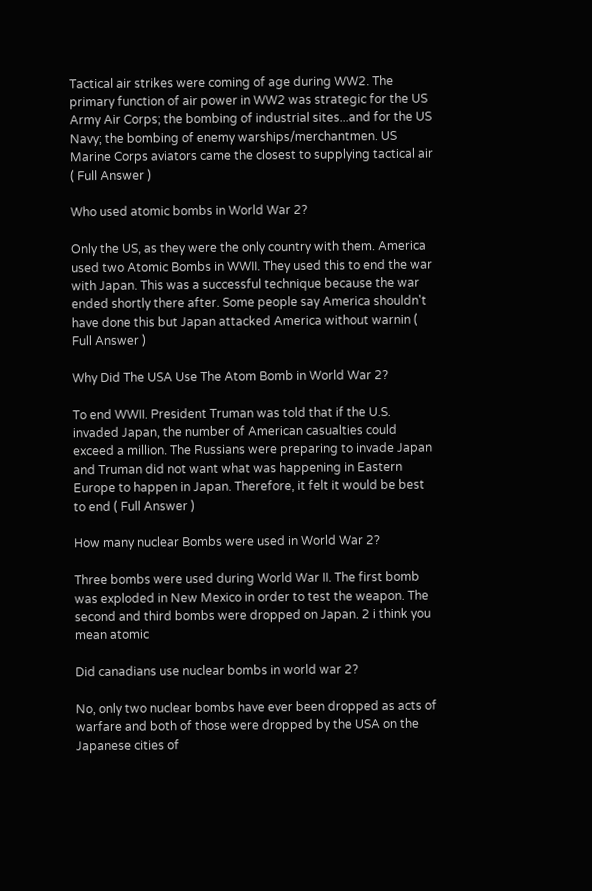Tactical air strikes were coming of age during WW2. The primary function of air power in WW2 was strategic for the US Army Air Corps; the bombing of industrial sites...and for the US Navy; the bombing of enemy warships/merchantmen. US Marine Corps aviators came the closest to supplying tactical air ( Full Answer )

Who used atomic bombs in World War 2?

Only the US, as they were the only country with them. America used two Atomic Bombs in WWII. They used this to end the war with Japan. This was a successful technique because the war ended shortly there after. Some people say America shouldn't have done this but Japan attacked America without warnin ( Full Answer )

Why Did The USA Use The Atom Bomb in World War 2?

To end WWII. President Truman was told that if the U.S. invaded Japan, the number of American casualties could exceed a million. The Russians were preparing to invade Japan and Truman did not want what was happening in Eastern Europe to happen in Japan. Therefore, it felt it would be best to end ( Full Answer )

How many nuclear Bombs were used in World War 2?

Three bombs were used during World War II. The first bomb was exploded in New Mexico in order to test the weapon. The second and third bombs were dropped on Japan. 2 i think you mean atomic

Did canadians use nuclear bombs in world war 2?

No, only two nuclear bombs have ever been dropped as acts of warfare and both of those were dropped by the USA on the Japanese cities of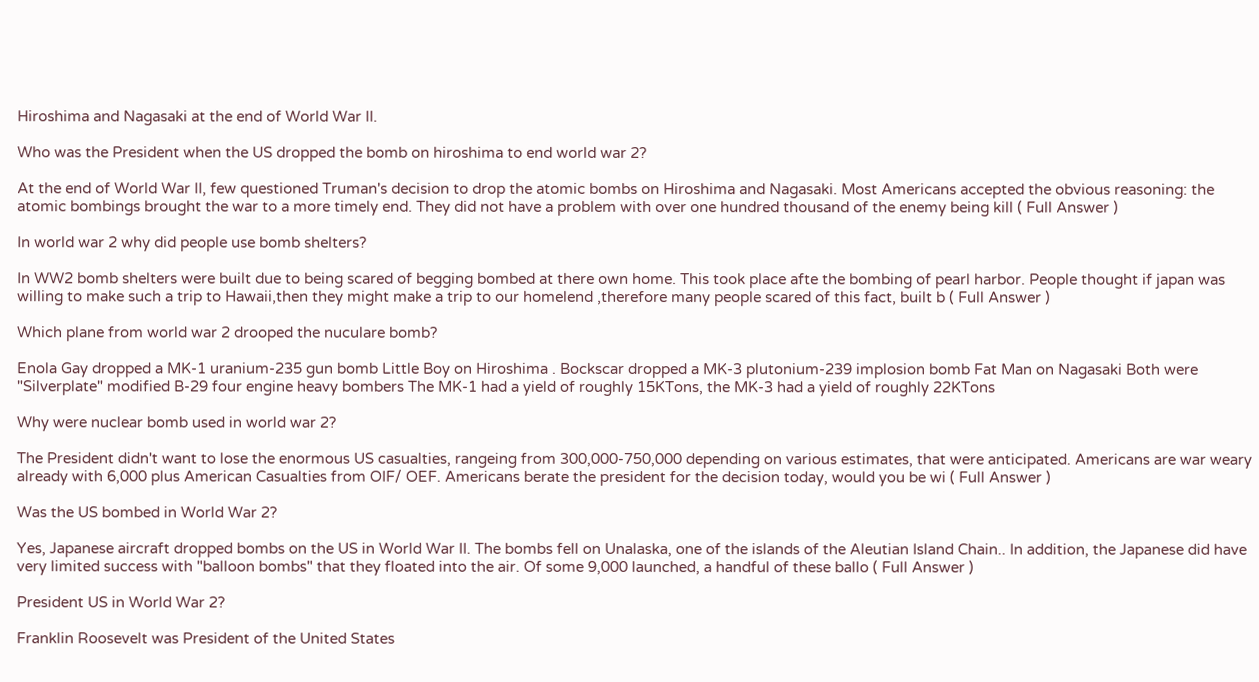Hiroshima and Nagasaki at the end of World War II.

Who was the President when the US dropped the bomb on hiroshima to end world war 2?

At the end of World War II, few questioned Truman's decision to drop the atomic bombs on Hiroshima and Nagasaki. Most Americans accepted the obvious reasoning: the atomic bombings brought the war to a more timely end. They did not have a problem with over one hundred thousand of the enemy being kill ( Full Answer )

In world war 2 why did people use bomb shelters?

In WW2 bomb shelters were built due to being scared of begging bombed at there own home. This took place afte the bombing of pearl harbor. People thought if japan was willing to make such a trip to Hawaii,then they might make a trip to our homelend ,therefore many people scared of this fact, built b ( Full Answer )

Which plane from world war 2 drooped the nuculare bomb?

Enola Gay dropped a MK-1 uranium-235 gun bomb Little Boy on Hiroshima . Bockscar dropped a MK-3 plutonium-239 implosion bomb Fat Man on Nagasaki Both were "Silverplate" modified B-29 four engine heavy bombers The MK-1 had a yield of roughly 15KTons, the MK-3 had a yield of roughly 22KTons

Why were nuclear bomb used in world war 2?

The President didn't want to lose the enormous US casualties, rangeing from 300,000-750,000 depending on various estimates, that were anticipated. Americans are war weary already with 6,000 plus American Casualties from OIF/ OEF. Americans berate the president for the decision today, would you be wi ( Full Answer )

Was the US bombed in World War 2?

Yes, Japanese aircraft dropped bombs on the US in World War II. The bombs fell on Unalaska, one of the islands of the Aleutian Island Chain.. In addition, the Japanese did have very limited success with "balloon bombs" that they floated into the air. Of some 9,000 launched, a handful of these ballo ( Full Answer )

President US in World War 2?

Franklin Roosevelt was President of the United States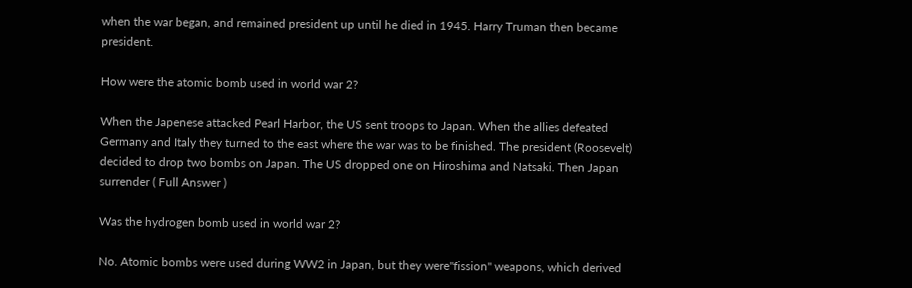when the war began, and remained president up until he died in 1945. Harry Truman then became president.

How were the atomic bomb used in world war 2?

When the Japenese attacked Pearl Harbor, the US sent troops to Japan. When the allies defeated Germany and Italy they turned to the east where the war was to be finished. The president (Roosevelt) decided to drop two bombs on Japan. The US dropped one on Hiroshima and Natsaki. Then Japan surrender ( Full Answer )

Was the hydrogen bomb used in world war 2?

No. Atomic bombs were used during WW2 in Japan, but they were"fission" weapons, which derived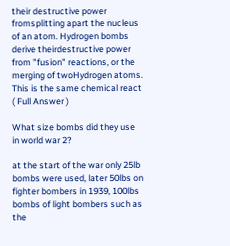their destructive power fromsplitting apart the nucleus of an atom. Hydrogen bombs derive theirdestructive power from "fusion" reactions, or the merging of twoHydrogen atoms. This is the same chemical react ( Full Answer )

What size bombs did they use in world war 2?

at the start of the war only 25lb bombs were used, later 50lbs on fighter bombers in 1939, 100lbs bombs of light bombers such as the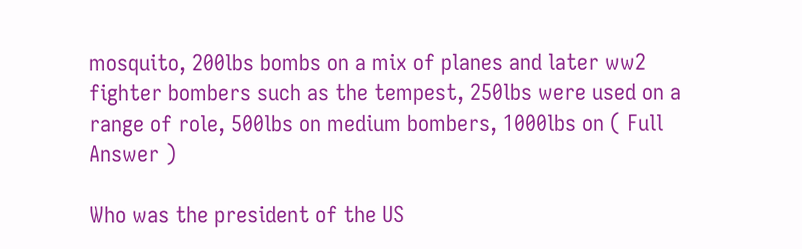mosquito, 200lbs bombs on a mix of planes and later ww2 fighter bombers such as the tempest, 250lbs were used on a range of role, 500lbs on medium bombers, 1000lbs on ( Full Answer )

Who was the president of the US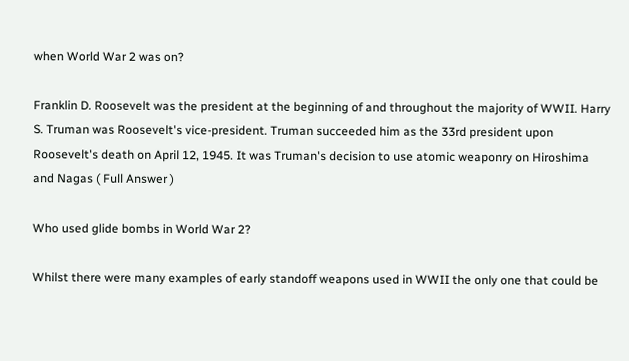when World War 2 was on?

Franklin D. Roosevelt was the president at the beginning of and throughout the majority of WWII. Harry S. Truman was Roosevelt's vice-president. Truman succeeded him as the 33rd president upon Roosevelt's death on April 12, 1945. It was Truman's decision to use atomic weaponry on Hiroshima and Nagas ( Full Answer )

Who used glide bombs in World War 2?

Whilst there were many examples of early standoff weapons used in WWII the only one that could be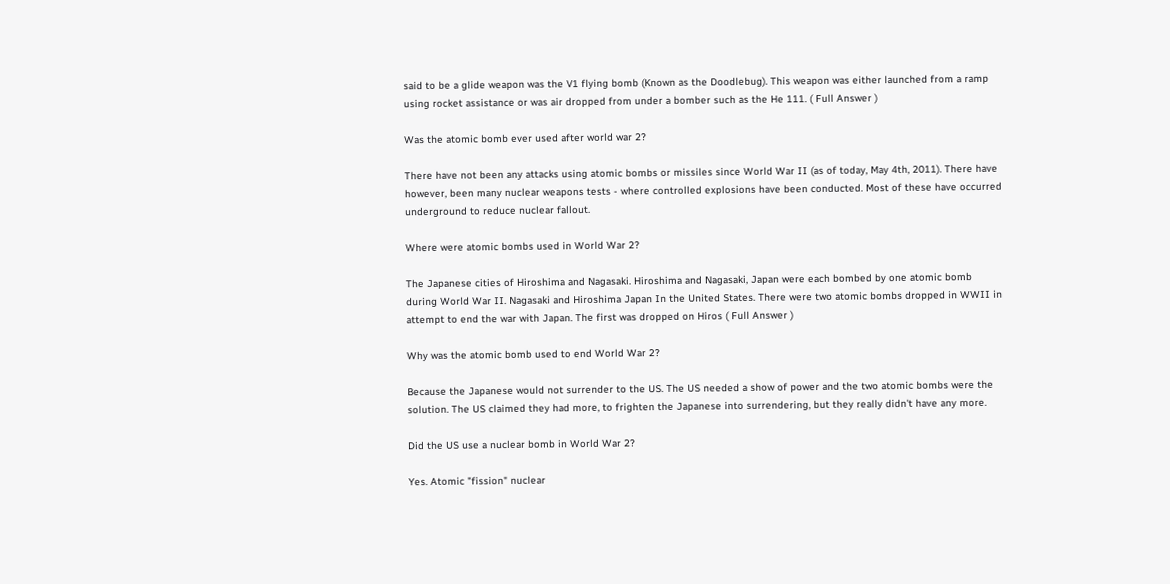said to be a glide weapon was the V1 flying bomb (Known as the Doodlebug). This weapon was either launched from a ramp using rocket assistance or was air dropped from under a bomber such as the He 111. ( Full Answer )

Was the atomic bomb ever used after world war 2?

There have not been any attacks using atomic bombs or missiles since World War II (as of today, May 4th, 2011). There have however, been many nuclear weapons tests - where controlled explosions have been conducted. Most of these have occurred underground to reduce nuclear fallout.

Where were atomic bombs used in World War 2?

The Japanese cities of Hiroshima and Nagasaki. Hiroshima and Nagasaki, Japan were each bombed by one atomic bomb during World War II. Nagasaki and Hiroshima Japan In the United States. There were two atomic bombs dropped in WWII in attempt to end the war with Japan. The first was dropped on Hiros ( Full Answer )

Why was the atomic bomb used to end World War 2?

Because the Japanese would not surrender to the US. The US needed a show of power and the two atomic bombs were the solution. The US claimed they had more, to frighten the Japanese into surrendering, but they really didn't have any more.

Did the US use a nuclear bomb in World War 2?

Yes. Atomic "fission" nuclear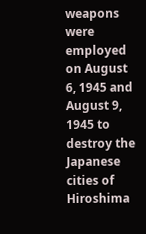weapons were employed on August 6, 1945 and August 9, 1945 to destroy the Japanese cities of Hiroshima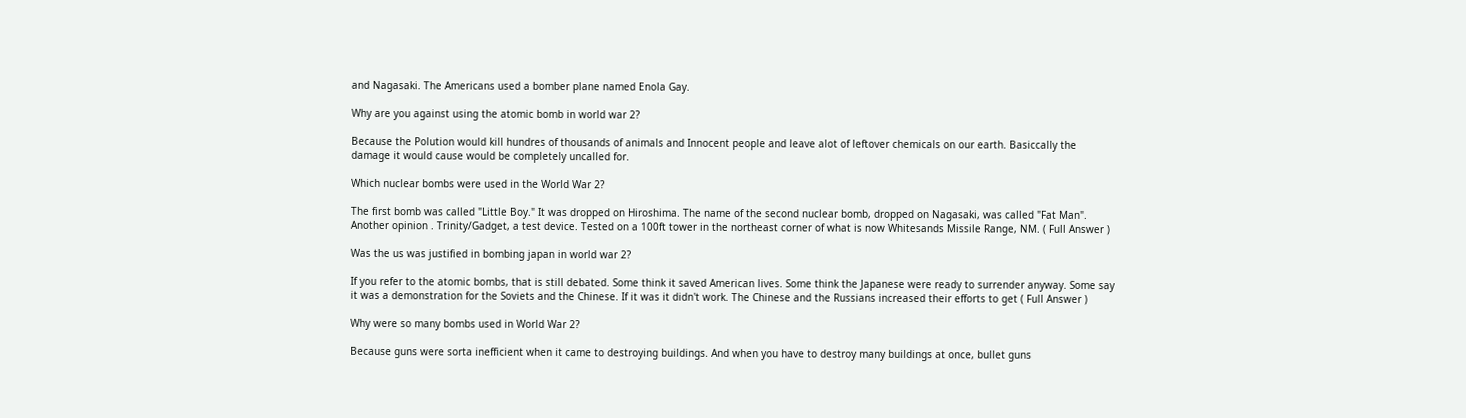and Nagasaki. The Americans used a bomber plane named Enola Gay.

Why are you against using the atomic bomb in world war 2?

Because the Polution would kill hundres of thousands of animals and Innocent people and leave alot of leftover chemicals on our earth. Basiccally the damage it would cause would be completely uncalled for.

Which nuclear bombs were used in the World War 2?

The first bomb was called "Little Boy." It was dropped on Hiroshima. The name of the second nuclear bomb, dropped on Nagasaki, was called "Fat Man". Another opinion . Trinity/Gadget, a test device. Tested on a 100ft tower in the northeast corner of what is now Whitesands Missile Range, NM. ( Full Answer )

Was the us was justified in bombing japan in world war 2?

If you refer to the atomic bombs, that is still debated. Some think it saved American lives. Some think the Japanese were ready to surrender anyway. Some say it was a demonstration for the Soviets and the Chinese. If it was it didn't work. The Chinese and the Russians increased their efforts to get ( Full Answer )

Why were so many bombs used in World War 2?

Because guns were sorta inefficient when it came to destroying buildings. And when you have to destroy many buildings at once, bullet guns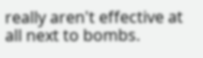really aren't effective at all next to bombs.